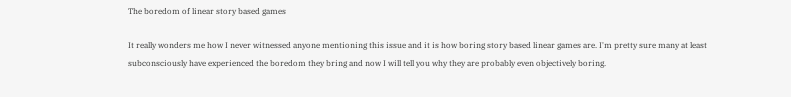The boredom of linear story based games

It really wonders me how I never witnessed anyone mentioning this issue and it is how boring story based linear games are. I'm pretty sure many at least subconsciously have experienced the boredom they bring and now I will tell you why they are probably even objectively boring.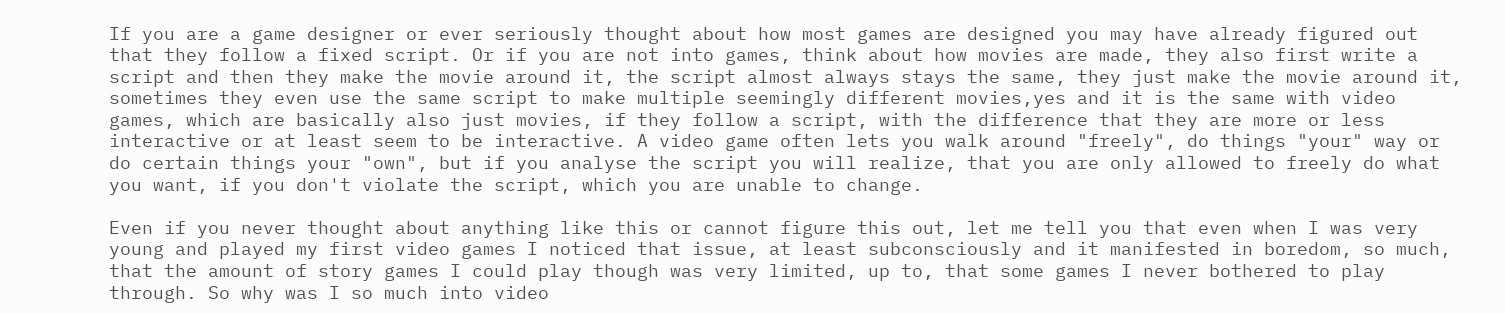If you are a game designer or ever seriously thought about how most games are designed you may have already figured out that they follow a fixed script. Or if you are not into games, think about how movies are made, they also first write a script and then they make the movie around it, the script almost always stays the same, they just make the movie around it, sometimes they even use the same script to make multiple seemingly different movies,yes and it is the same with video games, which are basically also just movies, if they follow a script, with the difference that they are more or less interactive or at least seem to be interactive. A video game often lets you walk around "freely", do things "your" way or do certain things your "own", but if you analyse the script you will realize, that you are only allowed to freely do what you want, if you don't violate the script, which you are unable to change.

Even if you never thought about anything like this or cannot figure this out, let me tell you that even when I was very young and played my first video games I noticed that issue, at least subconsciously and it manifested in boredom, so much, that the amount of story games I could play though was very limited, up to, that some games I never bothered to play through. So why was I so much into video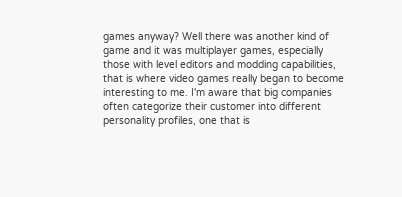games anyway? Well there was another kind of game and it was multiplayer games, especially those with level editors and modding capabilities, that is where video games really began to become interesting to me. I'm aware that big companies often categorize their customer into different personality profiles, one that is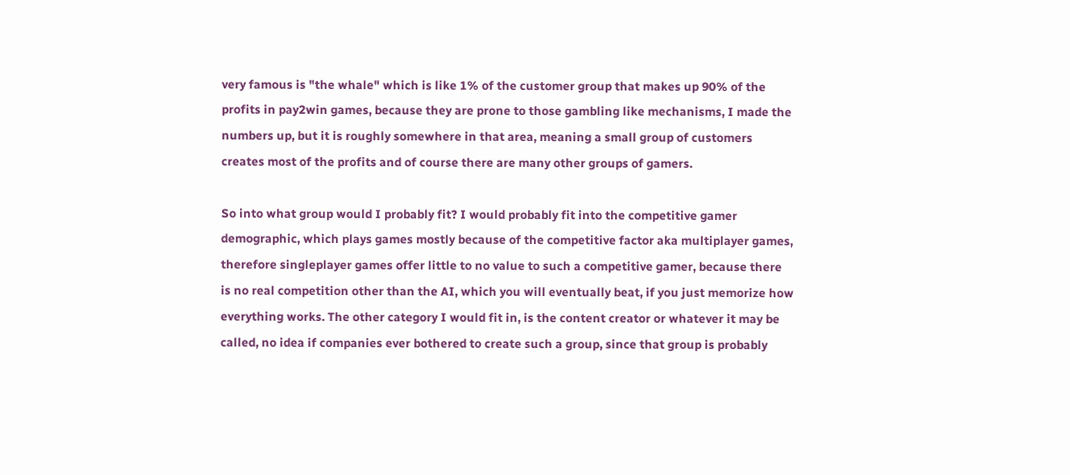very famous is "the whale" which is like 1% of the customer group that makes up 90% of the profits in pay2win games, because they are prone to those gambling like mechanisms, I made the numbers up, but it is roughly somewhere in that area, meaning a small group of customers creates most of the profits and of course there are many other groups of gamers.

So into what group would I probably fit? I would probably fit into the competitive gamer demographic, which plays games mostly because of the competitive factor aka multiplayer games, therefore singleplayer games offer little to no value to such a competitive gamer, because there is no real competition other than the AI, which you will eventually beat, if you just memorize how everything works. The other category I would fit in, is the content creator or whatever it may be called, no idea if companies ever bothered to create such a group, since that group is probably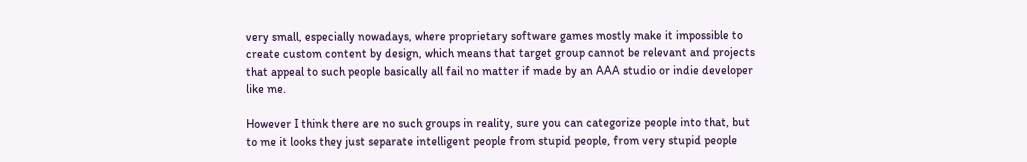very small, especially nowadays, where proprietary software games mostly make it impossible to create custom content by design, which means that target group cannot be relevant and projects that appeal to such people basically all fail no matter if made by an AAA studio or indie developer like me.

However I think there are no such groups in reality, sure you can categorize people into that, but to me it looks they just separate intelligent people from stupid people, from very stupid people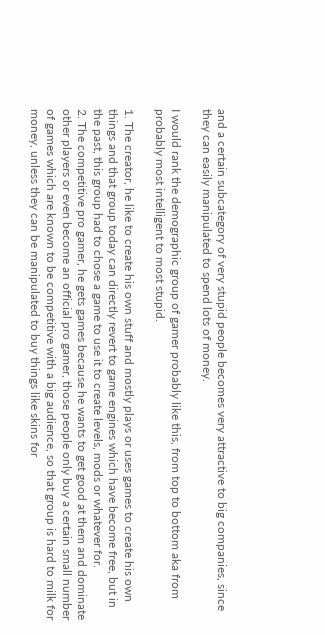and a certain subcategory of very stupid people becomes very attractive to big companies, since they can easily manipulated to spend lots of money.

I would rank the demographic group of gamer probably like this, from top to bottom aka from probably most intelligent to most stupid.

1. The creator, he like to create his own stuff and mostly plays or uses games to create his own things and that group today can directly revert to game engines which have become free, but in the past, this group had to chose a game to use it to create levels, mods or whatever for.
2. The competitive pro gamer, he gets games because he wants to get good at them and dominate other players or even become an official pro gamer, those people only buy a certain small number of games which are known to be competitive with a big audience, so that group is hard to milk for money, unless they can be manipulated to buy things like skins for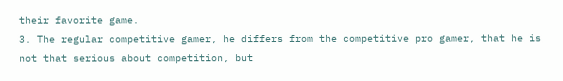their favorite game.
3. The regular competitive gamer, he differs from the competitive pro gamer, that he is not that serious about competition, but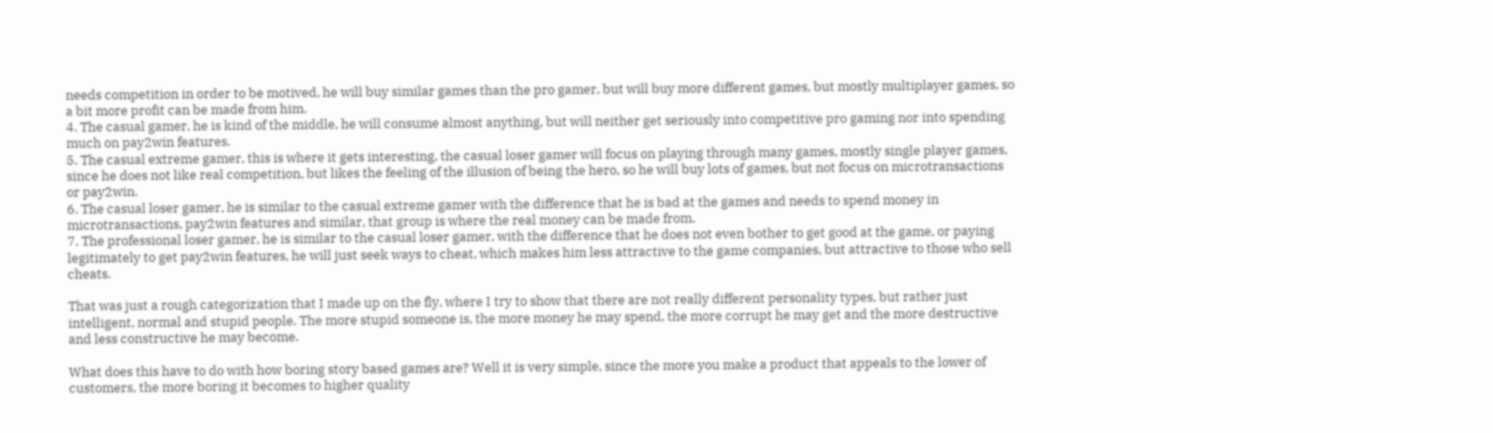needs competition in order to be motived, he will buy similar games than the pro gamer, but will buy more different games, but mostly multiplayer games, so a bit more profit can be made from him.
4. The casual gamer, he is kind of the middle, he will consume almost anything, but will neither get seriously into competitive pro gaming nor into spending much on pay2win features.
5. The casual extreme gamer, this is where it gets interesting, the casual loser gamer will focus on playing through many games, mostly single player games, since he does not like real competition, but likes the feeling of the illusion of being the hero, so he will buy lots of games, but not focus on microtransactions or pay2win.
6. The casual loser gamer, he is similar to the casual extreme gamer with the difference that he is bad at the games and needs to spend money in microtransactions, pay2win features and similar, that group is where the real money can be made from.
7. The professional loser gamer, he is similar to the casual loser gamer, with the difference that he does not even bother to get good at the game, or paying legitimately to get pay2win features, he will just seek ways to cheat, which makes him less attractive to the game companies, but attractive to those who sell cheats.

That was just a rough categorization that I made up on the fly, where I try to show that there are not really different personality types, but rather just intelligent, normal and stupid people. The more stupid someone is, the more money he may spend, the more corrupt he may get and the more destructive and less constructive he may become.

What does this have to do with how boring story based games are? Well it is very simple, since the more you make a product that appeals to the lower of customers, the more boring it becomes to higher quality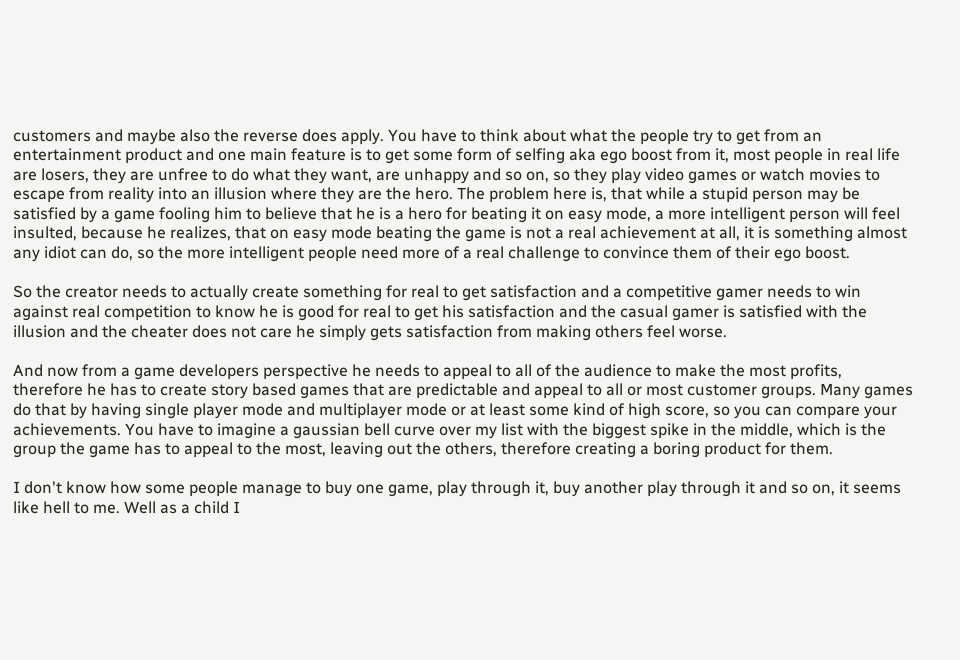customers and maybe also the reverse does apply. You have to think about what the people try to get from an entertainment product and one main feature is to get some form of selfing aka ego boost from it, most people in real life are losers, they are unfree to do what they want, are unhappy and so on, so they play video games or watch movies to escape from reality into an illusion where they are the hero. The problem here is, that while a stupid person may be satisfied by a game fooling him to believe that he is a hero for beating it on easy mode, a more intelligent person will feel insulted, because he realizes, that on easy mode beating the game is not a real achievement at all, it is something almost any idiot can do, so the more intelligent people need more of a real challenge to convince them of their ego boost.

So the creator needs to actually create something for real to get satisfaction and a competitive gamer needs to win against real competition to know he is good for real to get his satisfaction and the casual gamer is satisfied with the illusion and the cheater does not care he simply gets satisfaction from making others feel worse.

And now from a game developers perspective he needs to appeal to all of the audience to make the most profits, therefore he has to create story based games that are predictable and appeal to all or most customer groups. Many games do that by having single player mode and multiplayer mode or at least some kind of high score, so you can compare your achievements. You have to imagine a gaussian bell curve over my list with the biggest spike in the middle, which is the group the game has to appeal to the most, leaving out the others, therefore creating a boring product for them.

I don't know how some people manage to buy one game, play through it, buy another play through it and so on, it seems like hell to me. Well as a child I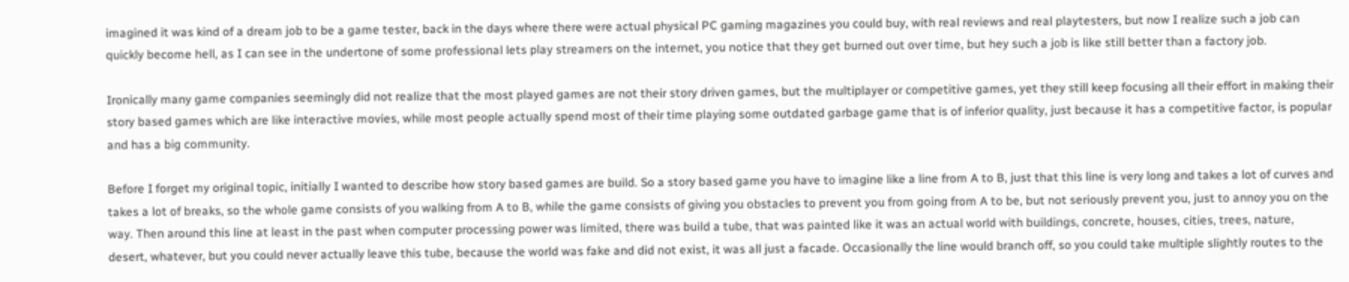imagined it was kind of a dream job to be a game tester, back in the days where there were actual physical PC gaming magazines you could buy, with real reviews and real playtesters, but now I realize such a job can quickly become hell, as I can see in the undertone of some professional lets play streamers on the internet, you notice that they get burned out over time, but hey such a job is like still better than a factory job.

Ironically many game companies seemingly did not realize that the most played games are not their story driven games, but the multiplayer or competitive games, yet they still keep focusing all their effort in making their story based games which are like interactive movies, while most people actually spend most of their time playing some outdated garbage game that is of inferior quality, just because it has a competitive factor, is popular and has a big community.

Before I forget my original topic, initially I wanted to describe how story based games are build. So a story based game you have to imagine like a line from A to B, just that this line is very long and takes a lot of curves and takes a lot of breaks, so the whole game consists of you walking from A to B, while the game consists of giving you obstacles to prevent you from going from A to be, but not seriously prevent you, just to annoy you on the way. Then around this line at least in the past when computer processing power was limited, there was build a tube, that was painted like it was an actual world with buildings, concrete, houses, cities, trees, nature, desert, whatever, but you could never actually leave this tube, because the world was fake and did not exist, it was all just a facade. Occasionally the line would branch off, so you could take multiple slightly routes to the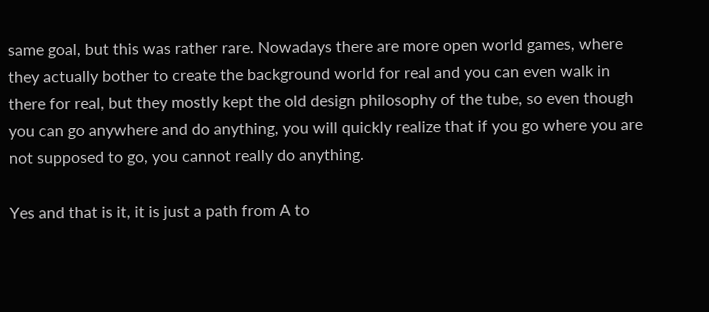same goal, but this was rather rare. Nowadays there are more open world games, where they actually bother to create the background world for real and you can even walk in there for real, but they mostly kept the old design philosophy of the tube, so even though you can go anywhere and do anything, you will quickly realize that if you go where you are not supposed to go, you cannot really do anything.

Yes and that is it, it is just a path from A to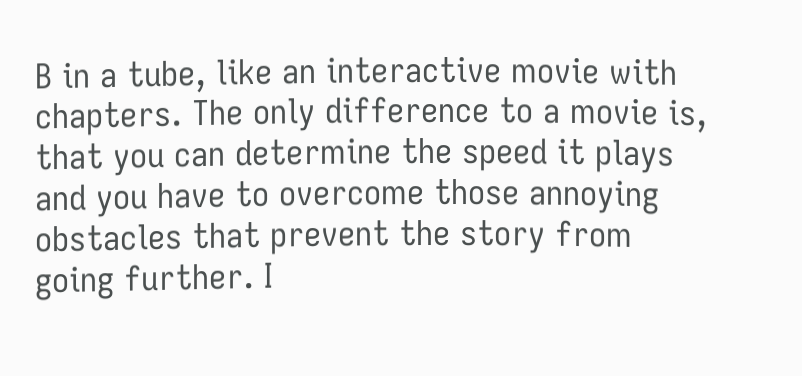B in a tube, like an interactive movie with chapters. The only difference to a movie is, that you can determine the speed it plays and you have to overcome those annoying obstacles that prevent the story from going further. I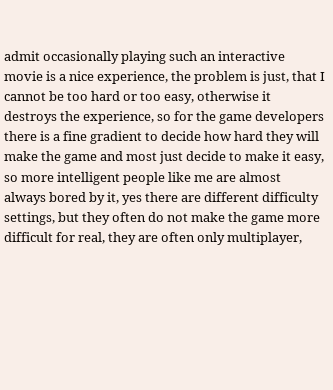admit occasionally playing such an interactive movie is a nice experience, the problem is just, that I cannot be too hard or too easy, otherwise it destroys the experience, so for the game developers there is a fine gradient to decide how hard they will make the game and most just decide to make it easy, so more intelligent people like me are almost always bored by it, yes there are different difficulty settings, but they often do not make the game more difficult for real, they are often only multiplayer,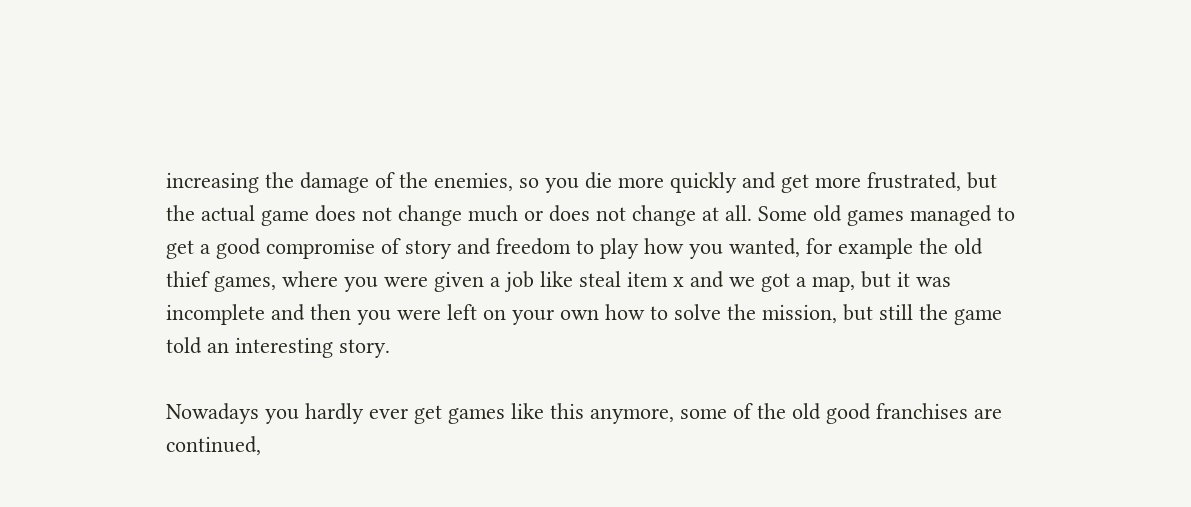increasing the damage of the enemies, so you die more quickly and get more frustrated, but the actual game does not change much or does not change at all. Some old games managed to get a good compromise of story and freedom to play how you wanted, for example the old thief games, where you were given a job like steal item x and we got a map, but it was incomplete and then you were left on your own how to solve the mission, but still the game told an interesting story.

Nowadays you hardly ever get games like this anymore, some of the old good franchises are continued,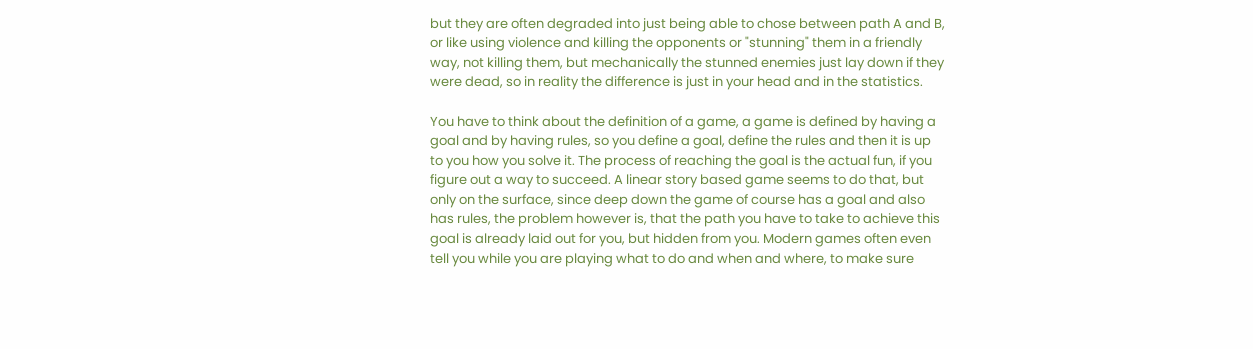but they are often degraded into just being able to chose between path A and B, or like using violence and killing the opponents or "stunning" them in a friendly way, not killing them, but mechanically the stunned enemies just lay down if they were dead, so in reality the difference is just in your head and in the statistics.

You have to think about the definition of a game, a game is defined by having a goal and by having rules, so you define a goal, define the rules and then it is up to you how you solve it. The process of reaching the goal is the actual fun, if you figure out a way to succeed. A linear story based game seems to do that, but only on the surface, since deep down the game of course has a goal and also has rules, the problem however is, that the path you have to take to achieve this goal is already laid out for you, but hidden from you. Modern games often even tell you while you are playing what to do and when and where, to make sure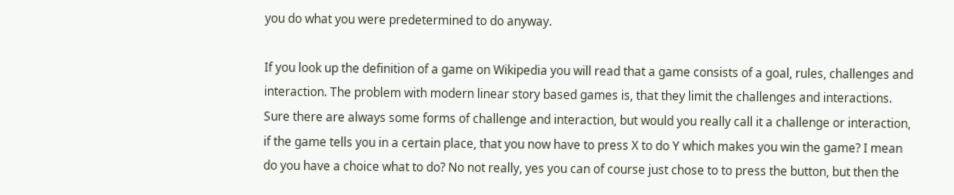you do what you were predetermined to do anyway.

If you look up the definition of a game on Wikipedia you will read that a game consists of a goal, rules, challenges and interaction. The problem with modern linear story based games is, that they limit the challenges and interactions. Sure there are always some forms of challenge and interaction, but would you really call it a challenge or interaction, if the game tells you in a certain place, that you now have to press X to do Y which makes you win the game? I mean do you have a choice what to do? No not really, yes you can of course just chose to to press the button, but then the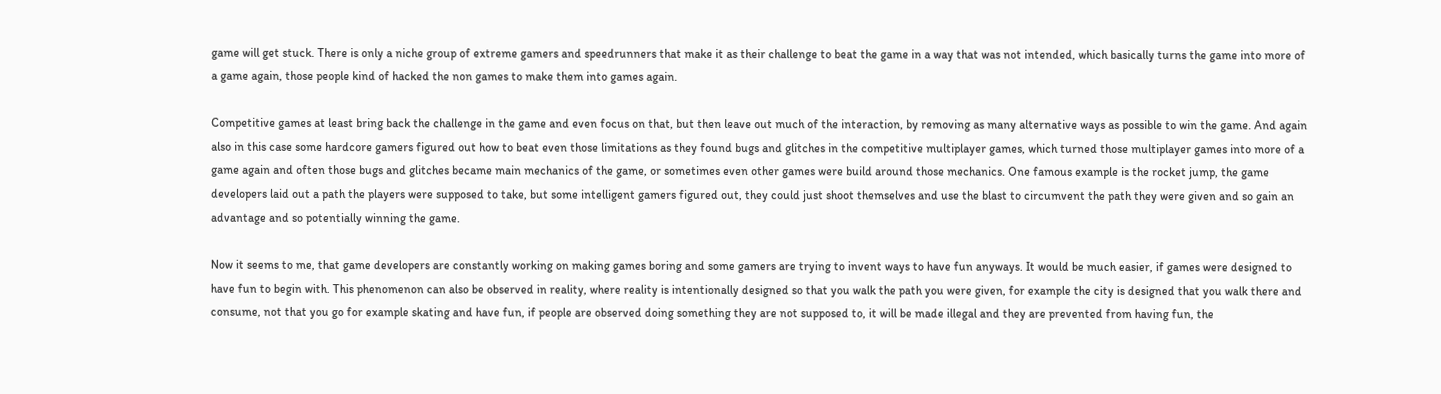game will get stuck. There is only a niche group of extreme gamers and speedrunners that make it as their challenge to beat the game in a way that was not intended, which basically turns the game into more of a game again, those people kind of hacked the non games to make them into games again.

Competitive games at least bring back the challenge in the game and even focus on that, but then leave out much of the interaction, by removing as many alternative ways as possible to win the game. And again also in this case some hardcore gamers figured out how to beat even those limitations as they found bugs and glitches in the competitive multiplayer games, which turned those multiplayer games into more of a game again and often those bugs and glitches became main mechanics of the game, or sometimes even other games were build around those mechanics. One famous example is the rocket jump, the game developers laid out a path the players were supposed to take, but some intelligent gamers figured out, they could just shoot themselves and use the blast to circumvent the path they were given and so gain an advantage and so potentially winning the game.

Now it seems to me, that game developers are constantly working on making games boring and some gamers are trying to invent ways to have fun anyways. It would be much easier, if games were designed to have fun to begin with. This phenomenon can also be observed in reality, where reality is intentionally designed so that you walk the path you were given, for example the city is designed that you walk there and consume, not that you go for example skating and have fun, if people are observed doing something they are not supposed to, it will be made illegal and they are prevented from having fun, the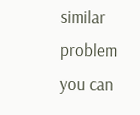similar problem you can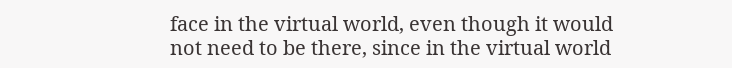face in the virtual world, even though it would not need to be there, since in the virtual world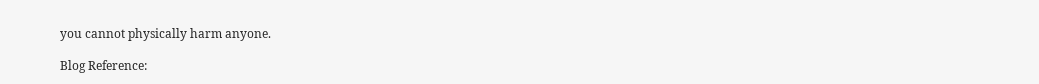you cannot physically harm anyone.

Blog Reference: